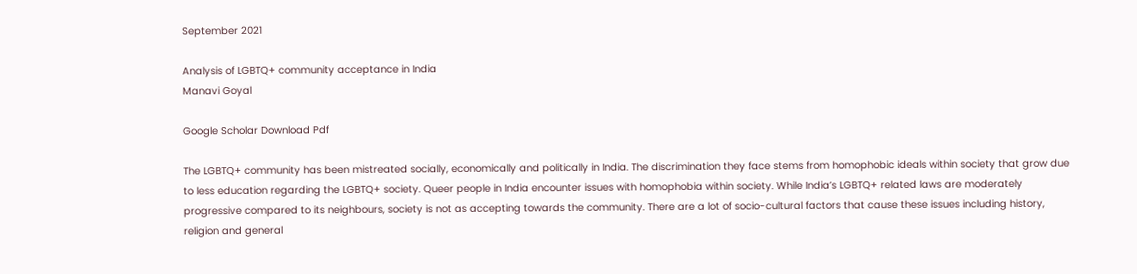September 2021

Analysis of LGBTQ+ community acceptance in India
Manavi Goyal

Google Scholar Download Pdf

The LGBTQ+ community has been mistreated socially, economically and politically in India. The discrimination they face stems from homophobic ideals within society that grow due to less education regarding the LGBTQ+ society. Queer people in India encounter issues with homophobia within society. While India’s LGBTQ+ related laws are moderately progressive compared to its neighbours, society is not as accepting towards the community. There are a lot of socio-cultural factors that cause these issues including history, religion and general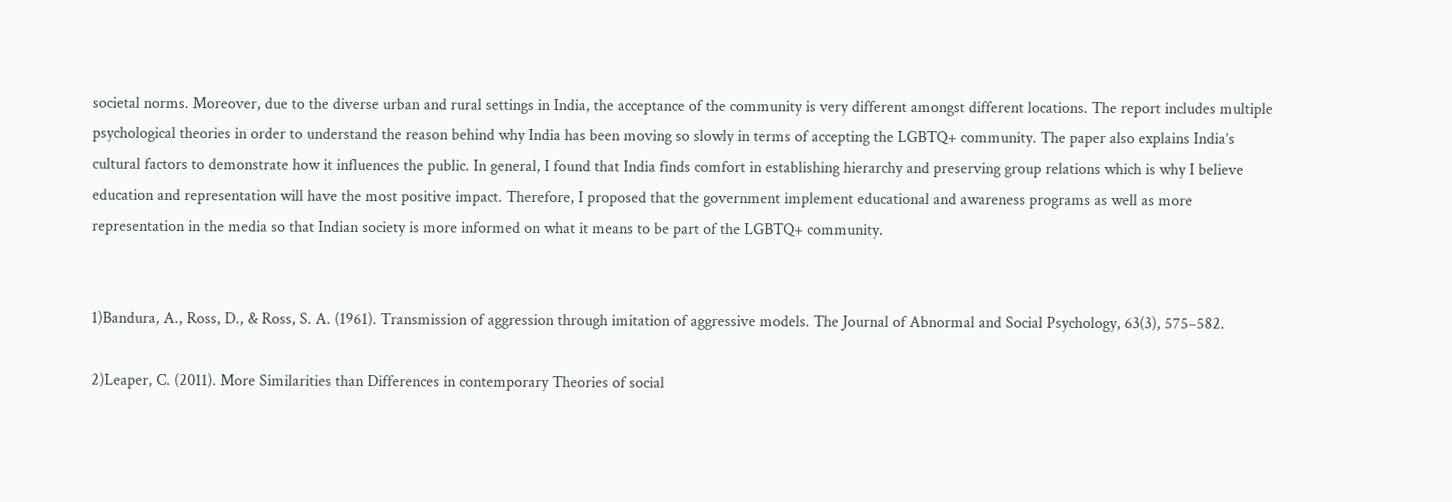societal norms. Moreover, due to the diverse urban and rural settings in India, the acceptance of the community is very different amongst different locations. The report includes multiple psychological theories in order to understand the reason behind why India has been moving so slowly in terms of accepting the LGBTQ+ community. The paper also explains India’s cultural factors to demonstrate how it influences the public. In general, I found that India finds comfort in establishing hierarchy and preserving group relations which is why I believe education and representation will have the most positive impact. Therefore, I proposed that the government implement educational and awareness programs as well as more representation in the media so that Indian society is more informed on what it means to be part of the LGBTQ+ community.


1)Bandura, A., Ross, D., & Ross, S. A. (1961). Transmission of aggression through imitation of aggressive models. The Journal of Abnormal and Social Psychology, 63(3), 575–582.

2)Leaper, C. (2011). More Similarities than Differences in contemporary Theories of social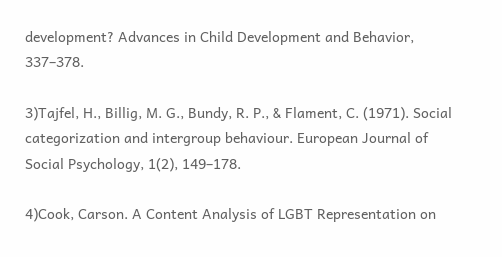development? Advances in Child Development and Behavior, 337–378.

3)Tajfel, H., Billig, M. G., Bundy, R. P., & Flament, C. (1971). Social categorization and intergroup behaviour. European Journal of Social Psychology, 1(2), 149–178.

4)Cook, Carson. A Content Analysis of LGBT Representation on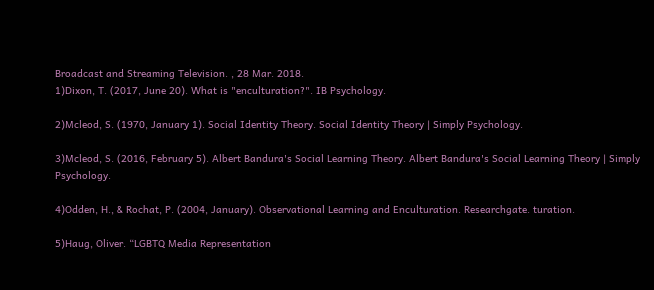Broadcast and Streaming Television. , 28 Mar. 2018.
1)Dixon, T. (2017, June 20). What is "enculturation?". IB Psychology.

2)Mcleod, S. (1970, January 1). Social Identity Theory. Social Identity Theory | Simply Psychology.

3)Mcleod, S. (2016, February 5). Albert Bandura's Social Learning Theory. Albert Bandura's Social Learning Theory | Simply Psychology.

4)Odden, H., & Rochat, P. (2004, January). Observational Learning and Enculturation. Researchgate. turation.

5)Haug, Oliver. “LGBTQ Media Representation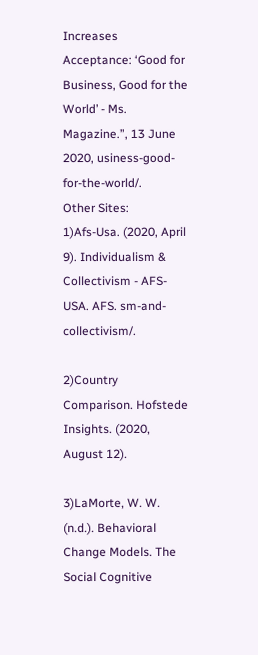Increases Acceptance: ‘Good for Business, Good for the World’ - Ms. Magazine.”, 13 June 2020, usiness-good-for-the-world/.
Other Sites:
1)Afs-Usa. (2020, April 9). Individualism & Collectivism - AFS-USA. AFS. sm-and-collectivism/.

2)Country Comparison. Hofstede Insights. (2020, August 12).

3)LaMorte, W. W. (n.d.). Behavioral Change Models. The Social Cognitive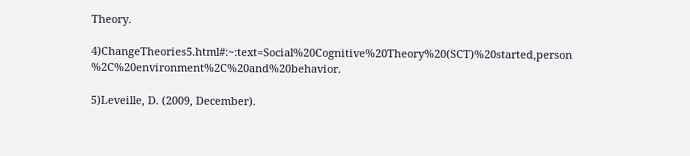Theory.

4)ChangeTheories5.html#:~:text=Social%20Cognitive%20Theory%20(SCT)%20started,person %2C%20environment%2C%20and%20behavior.

5)Leveille, D. (2009, December).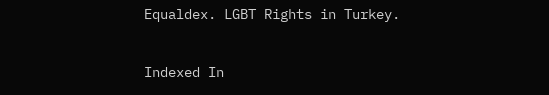Equaldex. LGBT Rights in Turkey.


Indexed In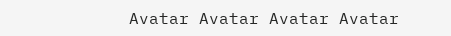Avatar Avatar Avatar Avatar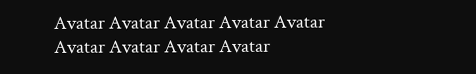Avatar Avatar Avatar Avatar Avatar Avatar Avatar Avatar Avatar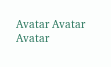Avatar Avatar Avatar